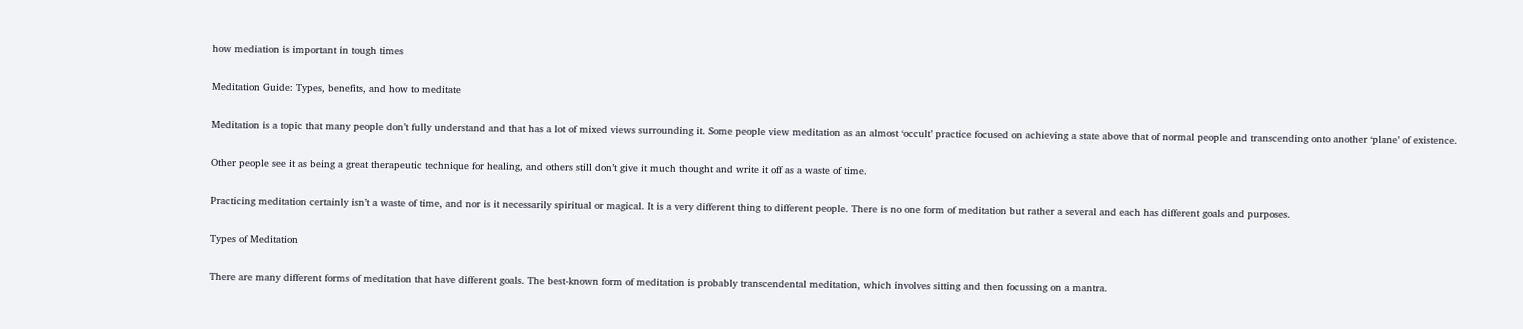how mediation is important in tough times

Meditation Guide: Types, benefits, and how to meditate

Meditation is a topic that many people don’t fully understand and that has a lot of mixed views surrounding it. Some people view meditation as an almost ‘occult’ practice focused on achieving a state above that of normal people and transcending onto another ‘plane’ of existence.

Other people see it as being a great therapeutic technique for healing, and others still don’t give it much thought and write it off as a waste of time.

Practicing meditation certainly isn’t a waste of time, and nor is it necessarily spiritual or magical. It is a very different thing to different people. There is no one form of meditation but rather a several and each has different goals and purposes.

Types of Meditation

There are many different forms of meditation that have different goals. The best-known form of meditation is probably transcendental meditation, which involves sitting and then focussing on a mantra.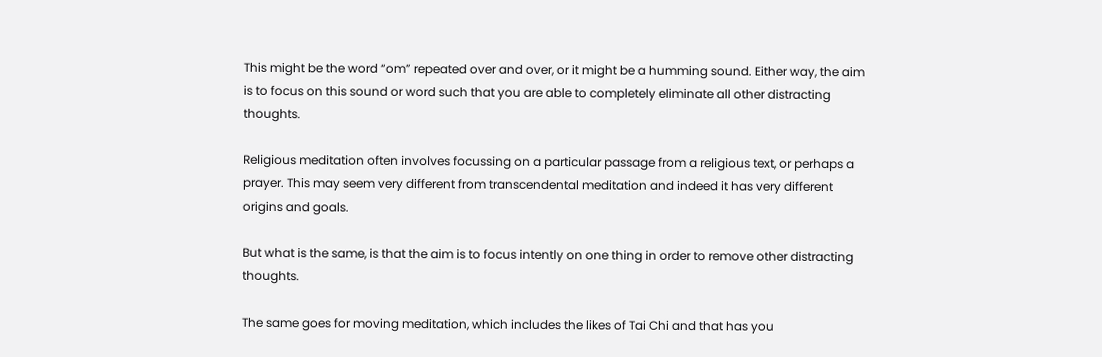This might be the word “om” repeated over and over, or it might be a humming sound. Either way, the aim is to focus on this sound or word such that you are able to completely eliminate all other distracting thoughts.

Religious meditation often involves focussing on a particular passage from a religious text, or perhaps a prayer. This may seem very different from transcendental meditation and indeed it has very different origins and goals.

But what is the same, is that the aim is to focus intently on one thing in order to remove other distracting thoughts.

The same goes for moving meditation, which includes the likes of Tai Chi and that has you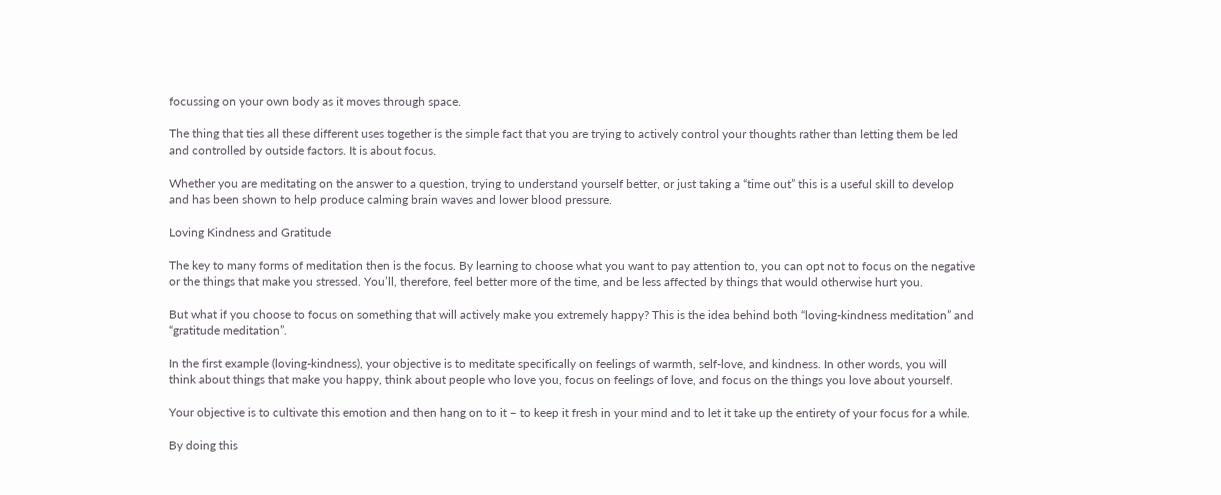focussing on your own body as it moves through space.

The thing that ties all these different uses together is the simple fact that you are trying to actively control your thoughts rather than letting them be led and controlled by outside factors. It is about focus.

Whether you are meditating on the answer to a question, trying to understand yourself better, or just taking a “time out” this is a useful skill to develop and has been shown to help produce calming brain waves and lower blood pressure.

Loving Kindness and Gratitude

The key to many forms of meditation then is the focus. By learning to choose what you want to pay attention to, you can opt not to focus on the negative or the things that make you stressed. You’ll, therefore, feel better more of the time, and be less affected by things that would otherwise hurt you.

But what if you choose to focus on something that will actively make you extremely happy? This is the idea behind both “loving-kindness meditation” and “gratitude meditation”.

In the first example (loving-kindness), your objective is to meditate specifically on feelings of warmth, self-love, and kindness. In other words, you will think about things that make you happy, think about people who love you, focus on feelings of love, and focus on the things you love about yourself.

Your objective is to cultivate this emotion and then hang on to it – to keep it fresh in your mind and to let it take up the entirety of your focus for a while.

By doing this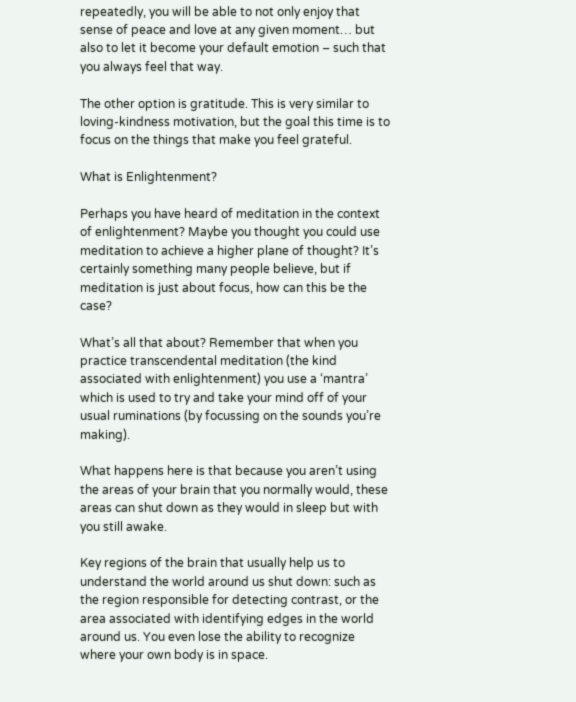repeatedly, you will be able to not only enjoy that sense of peace and love at any given moment… but also to let it become your default emotion – such that you always feel that way.

The other option is gratitude. This is very similar to loving-kindness motivation, but the goal this time is to focus on the things that make you feel grateful.

What is Enlightenment?

Perhaps you have heard of meditation in the context of enlightenment? Maybe you thought you could use meditation to achieve a higher plane of thought? It’s certainly something many people believe, but if meditation is just about focus, how can this be the case?

What’s all that about? Remember that when you practice transcendental meditation (the kind associated with enlightenment) you use a ‘mantra’ which is used to try and take your mind off of your usual ruminations (by focussing on the sounds you’re making).

What happens here is that because you aren’t using the areas of your brain that you normally would, these areas can shut down as they would in sleep but with you still awake.

Key regions of the brain that usually help us to understand the world around us shut down: such as the region responsible for detecting contrast, or the area associated with identifying edges in the world around us. You even lose the ability to recognize where your own body is in space.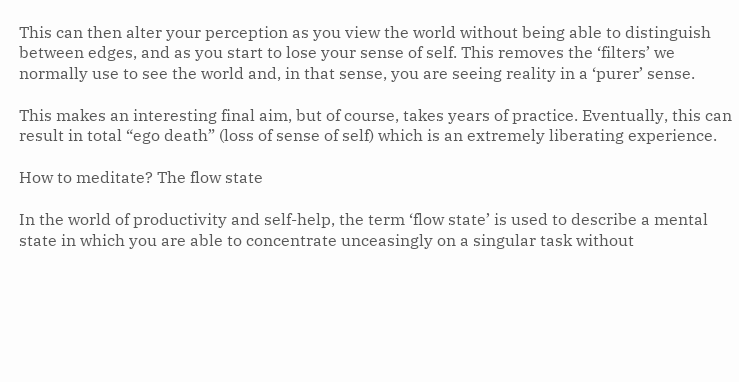This can then alter your perception as you view the world without being able to distinguish between edges, and as you start to lose your sense of self. This removes the ‘filters’ we normally use to see the world and, in that sense, you are seeing reality in a ‘purer’ sense.

This makes an interesting final aim, but of course, takes years of practice. Eventually, this can result in total “ego death” (loss of sense of self) which is an extremely liberating experience.

How to meditate? The flow state

In the world of productivity and self-help, the term ‘flow state’ is used to describe a mental state in which you are able to concentrate unceasingly on a singular task without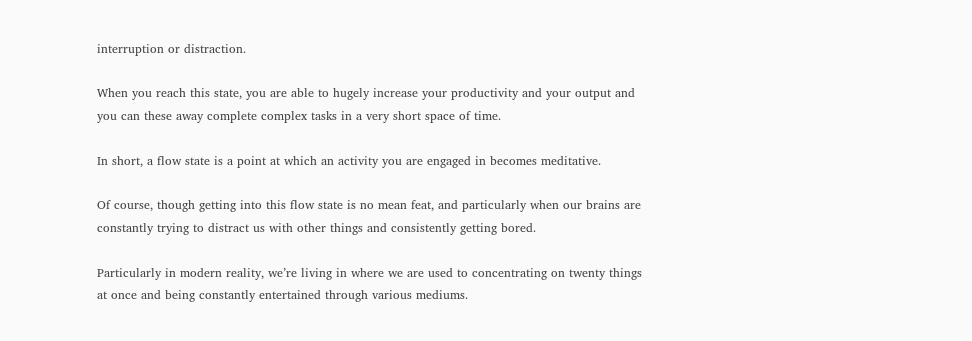interruption or distraction.

When you reach this state, you are able to hugely increase your productivity and your output and you can these away complete complex tasks in a very short space of time.

In short, a flow state is a point at which an activity you are engaged in becomes meditative.

Of course, though getting into this flow state is no mean feat, and particularly when our brains are constantly trying to distract us with other things and consistently getting bored.

Particularly in modern reality, we’re living in where we are used to concentrating on twenty things at once and being constantly entertained through various mediums.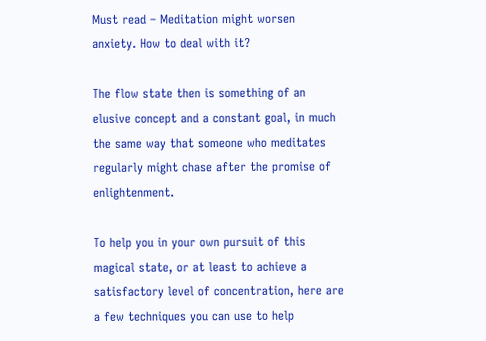Must read – Meditation might worsen anxiety. How to deal with it?

The flow state then is something of an elusive concept and a constant goal, in much the same way that someone who meditates regularly might chase after the promise of enlightenment.

To help you in your own pursuit of this magical state, or at least to achieve a satisfactory level of concentration, here are a few techniques you can use to help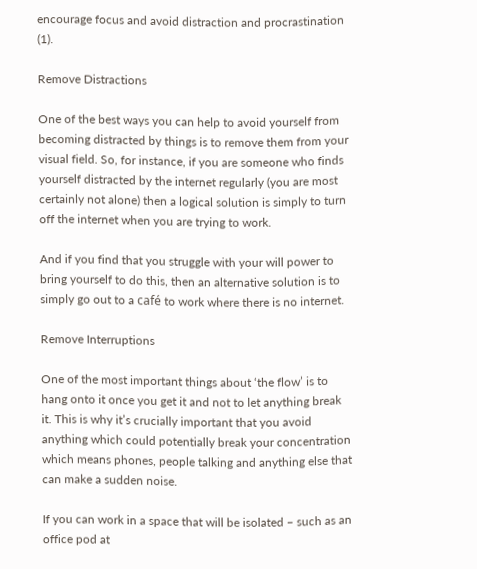encourage focus and avoid distraction and procrastination (1).

Remove Distractions

One of the best ways you can help to avoid yourself from becoming distracted by things is to remove them from your visual field. So, for instance, if you are someone who finds yourself distracted by the internet regularly (you are most certainly not alone) then a logical solution is simply to turn off the internet when you are trying to work.

And if you find that you struggle with your will power to bring yourself to do this, then an alternative solution is to simply go out to a café to work where there is no internet.

Remove Interruptions

One of the most important things about ‘the flow’ is to hang onto it once you get it and not to let anything break it. This is why it’s crucially important that you avoid anything which could potentially break your concentration which means phones, people talking and anything else that can make a sudden noise.

If you can work in a space that will be isolated – such as an office pod at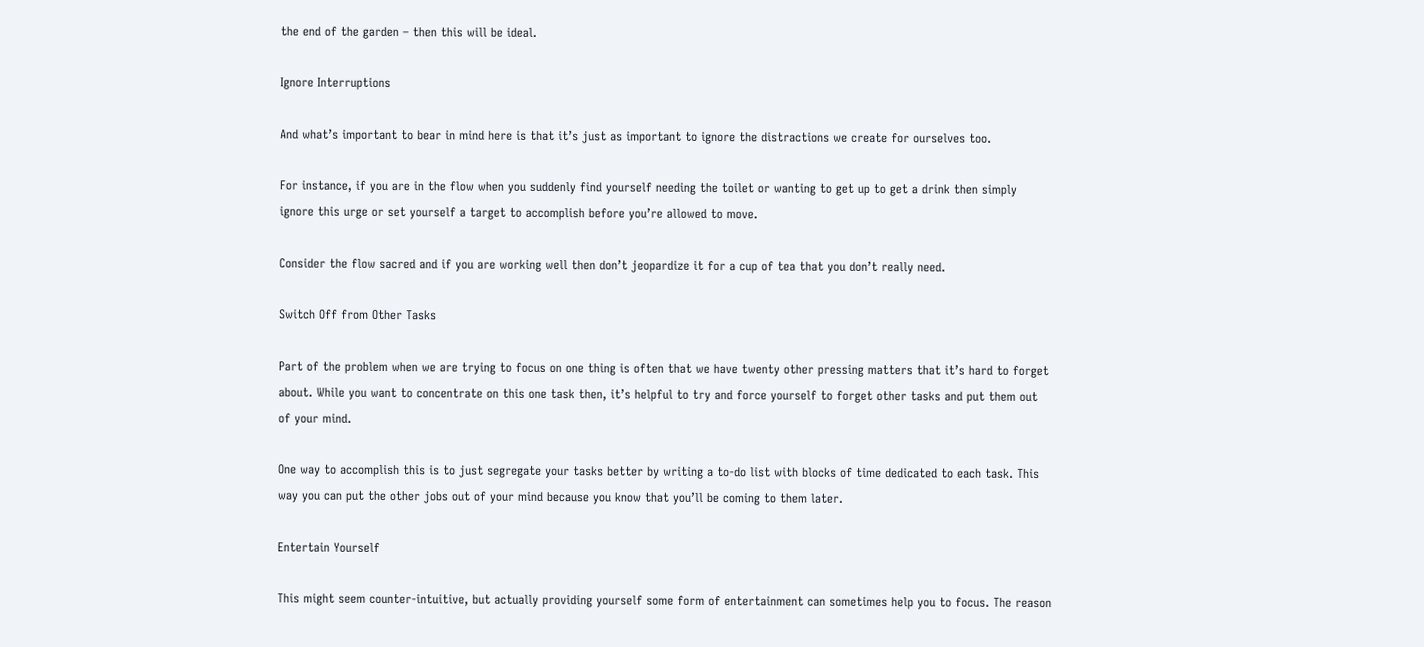the end of the garden – then this will be ideal.

Ignore Interruptions

And what’s important to bear in mind here is that it’s just as important to ignore the distractions we create for ourselves too.

For instance, if you are in the flow when you suddenly find yourself needing the toilet or wanting to get up to get a drink then simply ignore this urge or set yourself a target to accomplish before you’re allowed to move.

Consider the flow sacred and if you are working well then don’t jeopardize it for a cup of tea that you don’t really need.

Switch Off from Other Tasks

Part of the problem when we are trying to focus on one thing is often that we have twenty other pressing matters that it’s hard to forget about. While you want to concentrate on this one task then, it’s helpful to try and force yourself to forget other tasks and put them out of your mind.

One way to accomplish this is to just segregate your tasks better by writing a to-do list with blocks of time dedicated to each task. This way you can put the other jobs out of your mind because you know that you’ll be coming to them later.

Entertain Yourself

This might seem counter-intuitive, but actually providing yourself some form of entertainment can sometimes help you to focus. The reason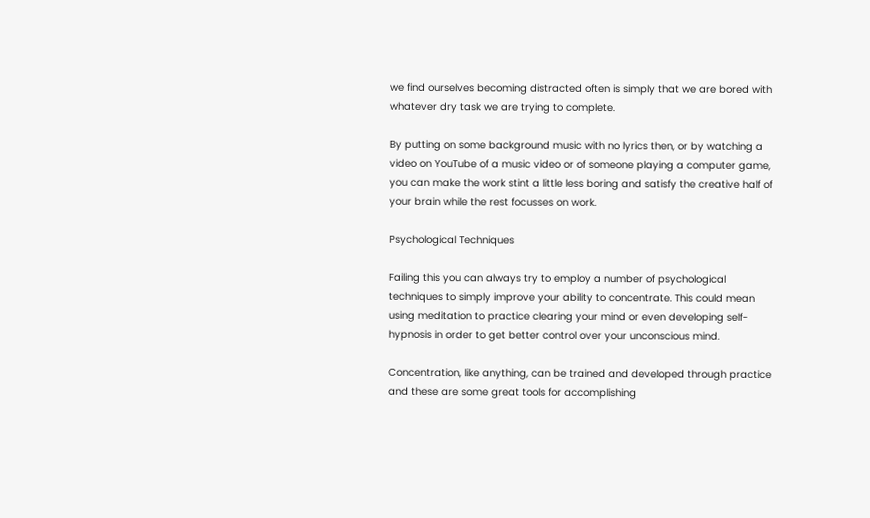we find ourselves becoming distracted often is simply that we are bored with whatever dry task we are trying to complete.

By putting on some background music with no lyrics then, or by watching a video on YouTube of a music video or of someone playing a computer game, you can make the work stint a little less boring and satisfy the creative half of your brain while the rest focusses on work.

Psychological Techniques

Failing this you can always try to employ a number of psychological techniques to simply improve your ability to concentrate. This could mean using meditation to practice clearing your mind or even developing self-hypnosis in order to get better control over your unconscious mind.

Concentration, like anything, can be trained and developed through practice and these are some great tools for accomplishing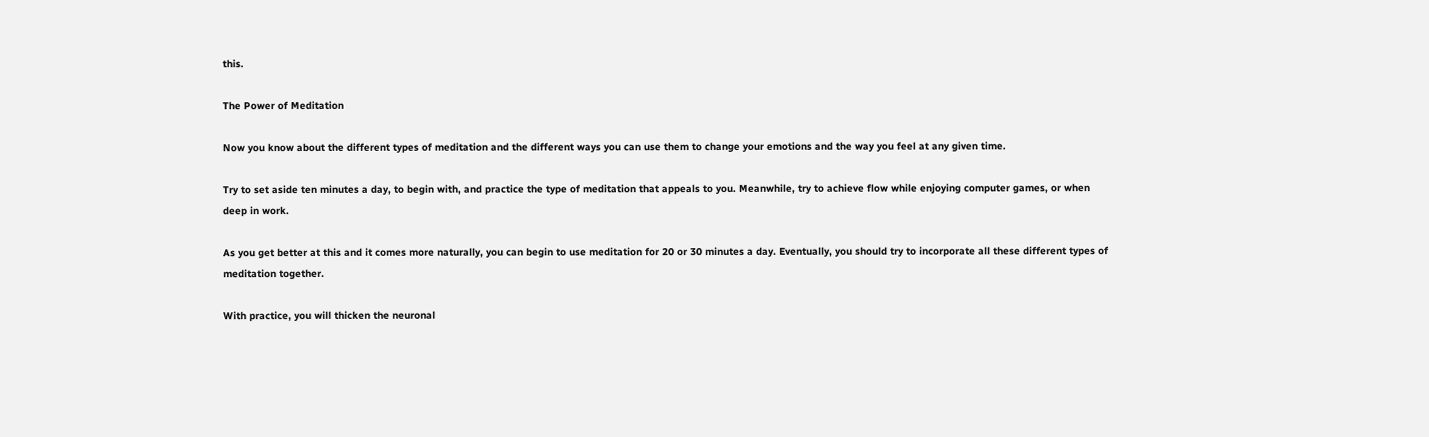this.

The Power of Meditation

Now you know about the different types of meditation and the different ways you can use them to change your emotions and the way you feel at any given time.

Try to set aside ten minutes a day, to begin with, and practice the type of meditation that appeals to you. Meanwhile, try to achieve flow while enjoying computer games, or when deep in work.

As you get better at this and it comes more naturally, you can begin to use meditation for 20 or 30 minutes a day. Eventually, you should try to incorporate all these different types of meditation together.

With practice, you will thicken the neuronal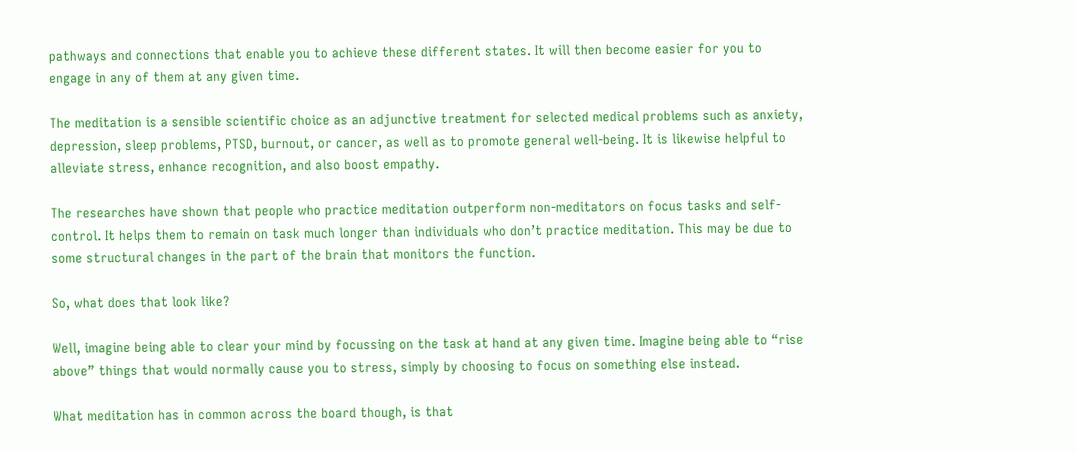pathways and connections that enable you to achieve these different states. It will then become easier for you to engage in any of them at any given time.

The meditation is a sensible scientific choice as an adjunctive treatment for selected medical problems such as anxiety, depression, sleep problems, PTSD, burnout, or cancer, as well as to promote general well-being. It is likewise helpful to alleviate stress, enhance recognition, and also boost empathy.

The researches have shown that people who practice meditation outperform non-meditators on focus tasks and self-control. It helps them to remain on task much longer than individuals who don’t practice meditation. This may be due to some structural changes in the part of the brain that monitors the function.

So, what does that look like?

Well, imagine being able to clear your mind by focussing on the task at hand at any given time. Imagine being able to “rise above” things that would normally cause you to stress, simply by choosing to focus on something else instead.

What meditation has in common across the board though, is that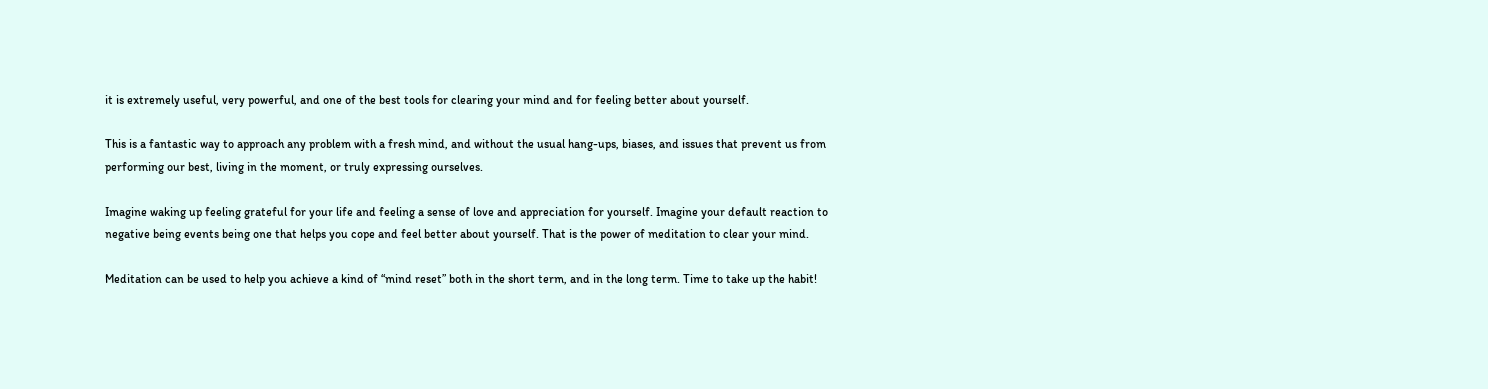it is extremely useful, very powerful, and one of the best tools for clearing your mind and for feeling better about yourself.

This is a fantastic way to approach any problem with a fresh mind, and without the usual hang-ups, biases, and issues that prevent us from performing our best, living in the moment, or truly expressing ourselves.

Imagine waking up feeling grateful for your life and feeling a sense of love and appreciation for yourself. Imagine your default reaction to negative being events being one that helps you cope and feel better about yourself. That is the power of meditation to clear your mind.

Meditation can be used to help you achieve a kind of “mind reset” both in the short term, and in the long term. Time to take up the habit!